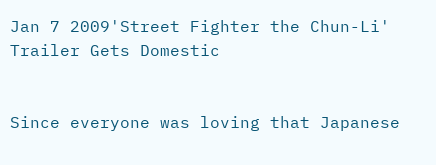Jan 7 2009'Street Fighter the Chun-Li' Trailer Gets Domestic


Since everyone was loving that Japanese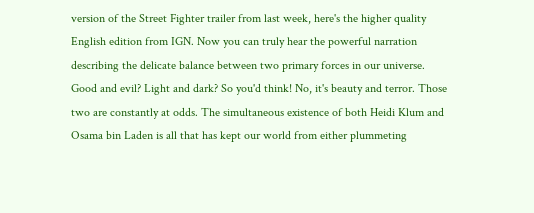version of the Street Fighter trailer from last week, here's the higher quality English edition from IGN. Now you can truly hear the powerful narration describing the delicate balance between two primary forces in our universe. Good and evil? Light and dark? So you'd think! No, it's beauty and terror. Those two are constantly at odds. The simultaneous existence of both Heidi Klum and Osama bin Laden is all that has kept our world from either plummeting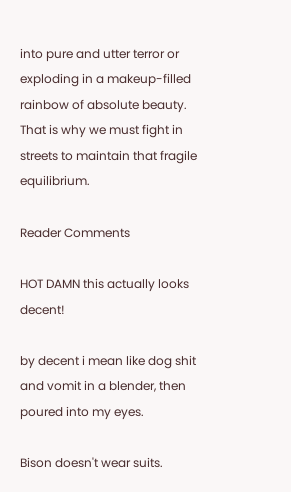into pure and utter terror or exploding in a makeup-filled rainbow of absolute beauty. That is why we must fight in streets to maintain that fragile equilibrium.

Reader Comments

HOT DAMN this actually looks decent!

by decent i mean like dog shit and vomit in a blender, then poured into my eyes.

Bison doesn't wear suits.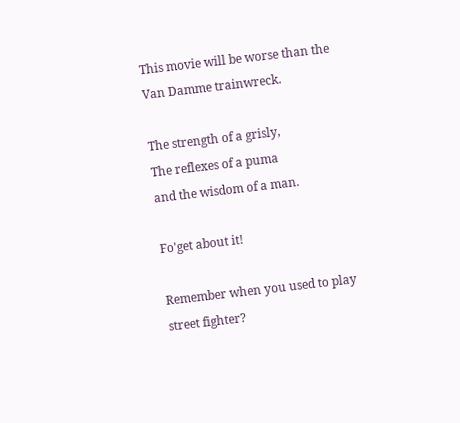This movie will be worse than the Van Damme trainwreck.

The strength of a grisly,
The reflexes of a puma
and the wisdom of a man.

Fo'get about it!

Remember when you used to play street fighter?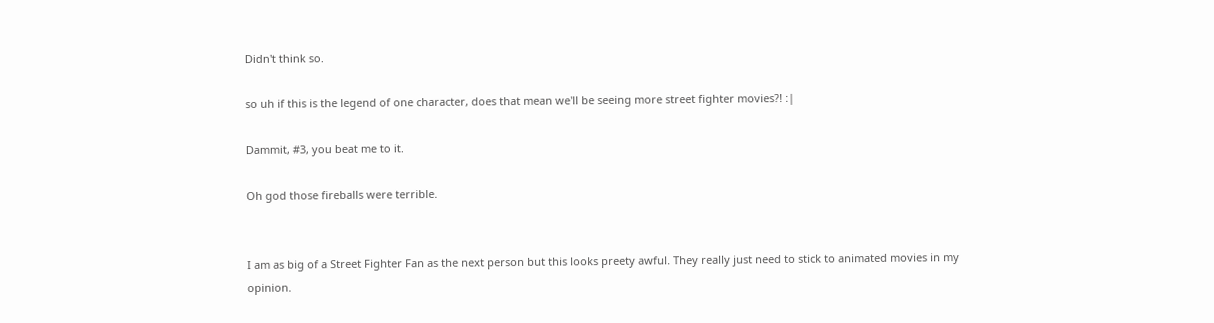Didn't think so.

so uh if this is the legend of one character, does that mean we'll be seeing more street fighter movies?! :|

Dammit, #3, you beat me to it.

Oh god those fireballs were terrible.


I am as big of a Street Fighter Fan as the next person but this looks preety awful. They really just need to stick to animated movies in my opinion.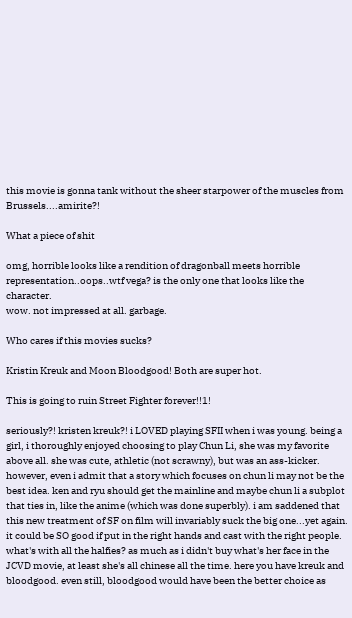this movie is gonna tank without the sheer starpower of the muscles from Brussels....amirite?!

What a piece of shit

omg, horrible looks like a rendition of dragonball meets horrible representation..oops..wtf vega? is the only one that looks like the character.
wow. not impressed at all. garbage.

Who cares if this movies sucks?

Kristin Kreuk and Moon Bloodgood! Both are super hot.

This is going to ruin Street Fighter forever!!1!

seriously?! kristen kreuk?! i LOVED playing SFII when i was young. being a girl, i thoroughly enjoyed choosing to play Chun Li, she was my favorite above all. she was cute, athletic (not scrawny), but was an ass-kicker. however, even i admit that a story which focuses on chun li may not be the best idea. ken and ryu should get the mainline and maybe chun li a subplot that ties in, like the anime (which was done superbly). i am saddened that this new treatment of SF on film will invariably suck the big one...yet again. it could be SO good if put in the right hands and cast with the right people. what's with all the halfies? as much as i didn't buy what's her face in the JCVD movie, at least she's all chinese all the time. here you have kreuk and bloodgood. even still, bloodgood would have been the better choice as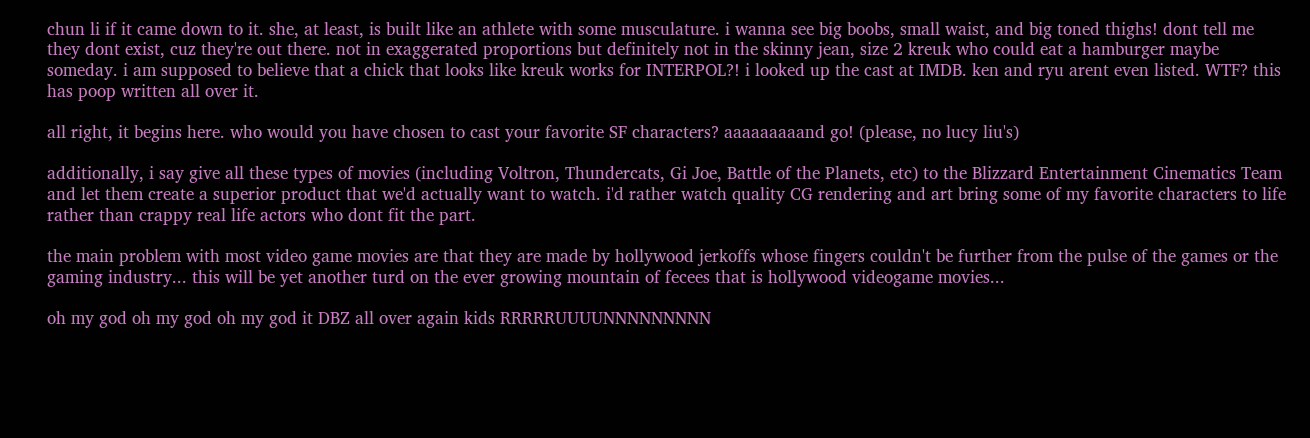chun li if it came down to it. she, at least, is built like an athlete with some musculature. i wanna see big boobs, small waist, and big toned thighs! dont tell me they dont exist, cuz they're out there. not in exaggerated proportions but definitely not in the skinny jean, size 2 kreuk who could eat a hamburger maybe someday. i am supposed to believe that a chick that looks like kreuk works for INTERPOL?! i looked up the cast at IMDB. ken and ryu arent even listed. WTF? this has poop written all over it.

all right, it begins here. who would you have chosen to cast your favorite SF characters? aaaaaaaaand go! (please, no lucy liu's)

additionally, i say give all these types of movies (including Voltron, Thundercats, Gi Joe, Battle of the Planets, etc) to the Blizzard Entertainment Cinematics Team and let them create a superior product that we'd actually want to watch. i'd rather watch quality CG rendering and art bring some of my favorite characters to life rather than crappy real life actors who dont fit the part.

the main problem with most video game movies are that they are made by hollywood jerkoffs whose fingers couldn't be further from the pulse of the games or the gaming industry... this will be yet another turd on the ever growing mountain of fecees that is hollywood videogame movies...

oh my god oh my god oh my god it DBZ all over again kids RRRRRUUUUNNNNNNNNN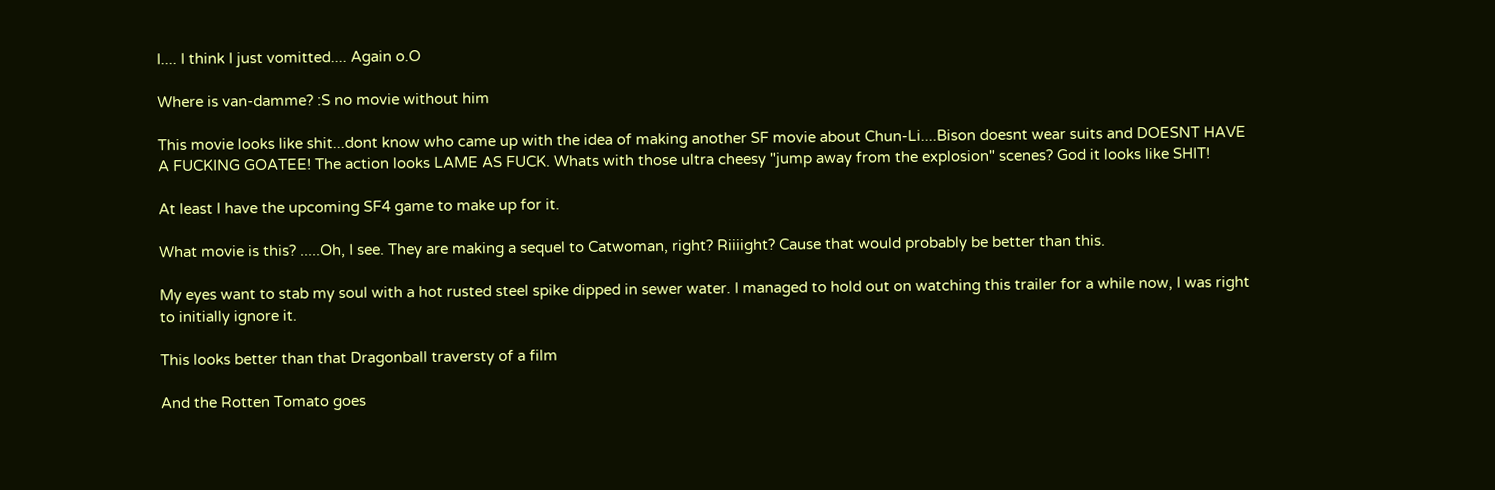I.... I think I just vomitted.... Again o.O

Where is van-damme? :S no movie without him

This movie looks like shit...dont know who came up with the idea of making another SF movie about Chun-Li....Bison doesnt wear suits and DOESNT HAVE A FUCKING GOATEE! The action looks LAME AS FUCK. Whats with those ultra cheesy "jump away from the explosion" scenes? God it looks like SHIT!

At least I have the upcoming SF4 game to make up for it.

What movie is this? .....Oh, I see. They are making a sequel to Catwoman, right? Riiiight? Cause that would probably be better than this.

My eyes want to stab my soul with a hot rusted steel spike dipped in sewer water. I managed to hold out on watching this trailer for a while now, I was right to initially ignore it.

This looks better than that Dragonball traversty of a film

And the Rotten Tomato goes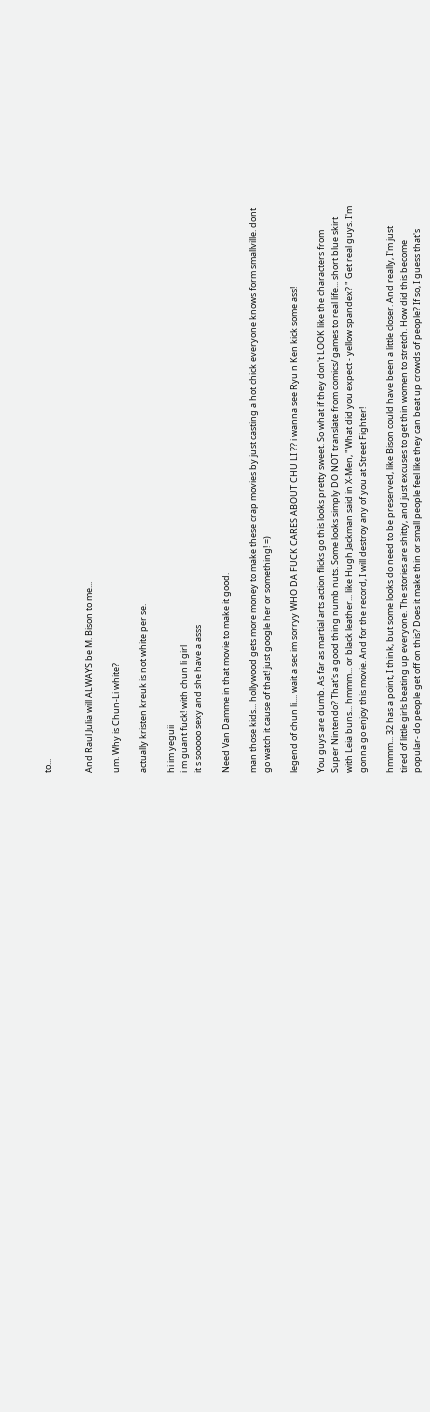to...


And Raul Julia will ALWAYS be M. Bison to me...

um. Why is Chun-Li white?

actually kristen kreuk is not white per se.

hi im yeguii
i m guant fuck! with chun li girl
it s sooooo sexy and she have a asss

Need Van Damme in that movie to make it good.

man those kids... hollywood gets more money to make these crap movies by just casting a hot chick everyone knows form smallville. dont go watch it cause of that! just google her or something! =)

legend of chun li.... wait a sec im sorryy WHO DA FUCK CARES ABOUT CHU LI ?? i wanna see Ryu n Ken kick some ass!

You guys are dumb. As far as martial arts action flicks go this looks pretty sweet. So what if they don't LOOK like the characters from Super Nintendo? That's a good thing numb nuts. Some looks simply DO NOT translate from comics/ games to real life... short blue skirt with Leia buns... hmmm... or black leather... like Hugh Jackman said in X-Men, "What did you expect - yellow spandex? " Get real guys. I'm gonna go enjoy this movie. And for the record, I will destroy any of you at Street Fighter!

hmmm... 32 has a point, I think, but some looks do need to be preserved, like Bison could have been a little closer. And really, I'm just tired of little girls beating up everyone. The stories are shitty, and just excuses to get thin women to stretch. How did this become popular- do people get off on this? Does it make thin or small people feel like they can beat up crowds of people? If so, I guess that's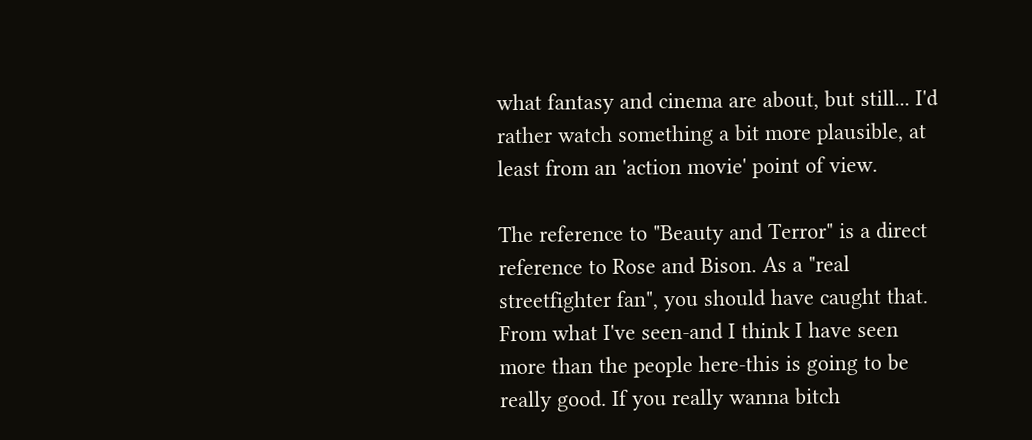what fantasy and cinema are about, but still... I'd rather watch something a bit more plausible, at least from an 'action movie' point of view.

The reference to "Beauty and Terror" is a direct reference to Rose and Bison. As a "real streetfighter fan", you should have caught that. From what I've seen-and I think I have seen more than the people here-this is going to be really good. If you really wanna bitch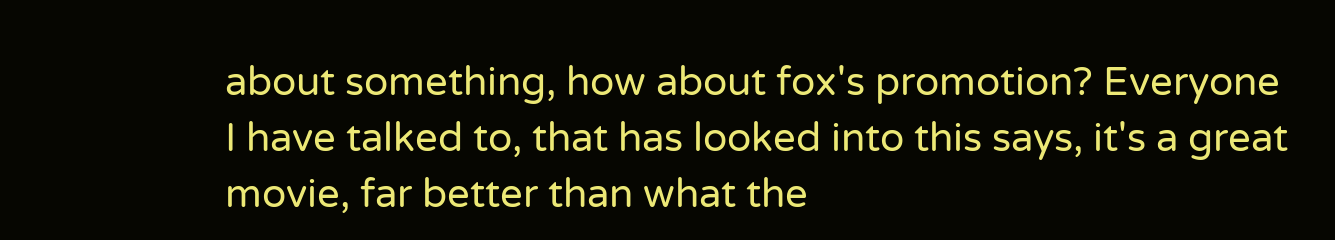about something, how about fox's promotion? Everyone I have talked to, that has looked into this says, it's a great movie, far better than what the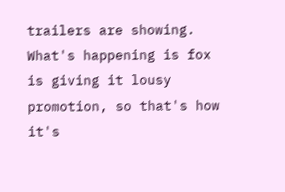trailers are showing. What's happening is fox is giving it lousy promotion, so that's how it's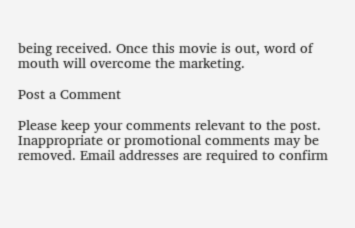being received. Once this movie is out, word of mouth will overcome the marketing.

Post a Comment

Please keep your comments relevant to the post. Inappropriate or promotional comments may be removed. Email addresses are required to confirm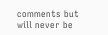comments but will never be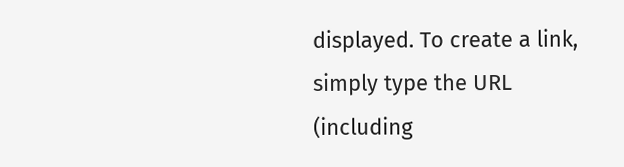displayed. To create a link, simply type the URL (including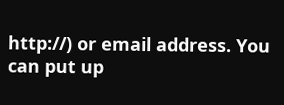http://) or email address. You can put up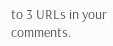to 3 URLs in your comments.